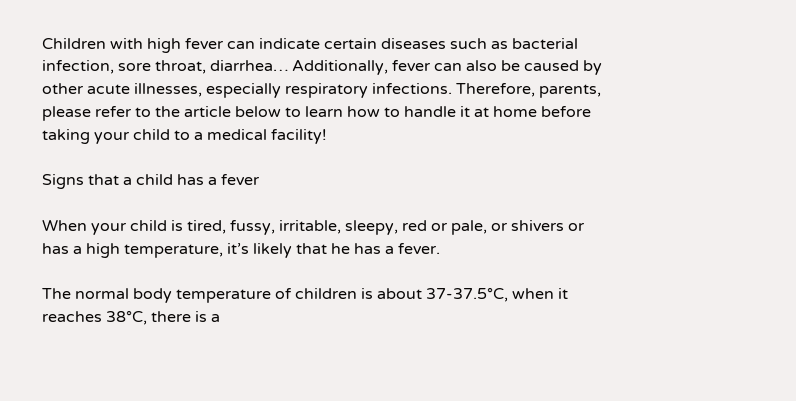Children with high fever can indicate certain diseases such as bacterial infection, sore throat, diarrhea… Additionally, fever can also be caused by other acute illnesses, especially respiratory infections. Therefore, parents, please refer to the article below to learn how to handle it at home before taking your child to a medical facility!

Signs that a child has a fever

When your child is tired, fussy, irritable, sleepy, red or pale, or shivers or has a high temperature, it’s likely that he has a fever.

The normal body temperature of children is about 37-37.5°C, when it reaches 38°C, there is a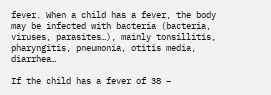fever. When a child has a fever, the body may be infected with bacteria (bacteria, viruses, parasites…), mainly tonsillitis, pharyngitis, pneumonia, otitis media, diarrhea…

If the child has a fever of 38 –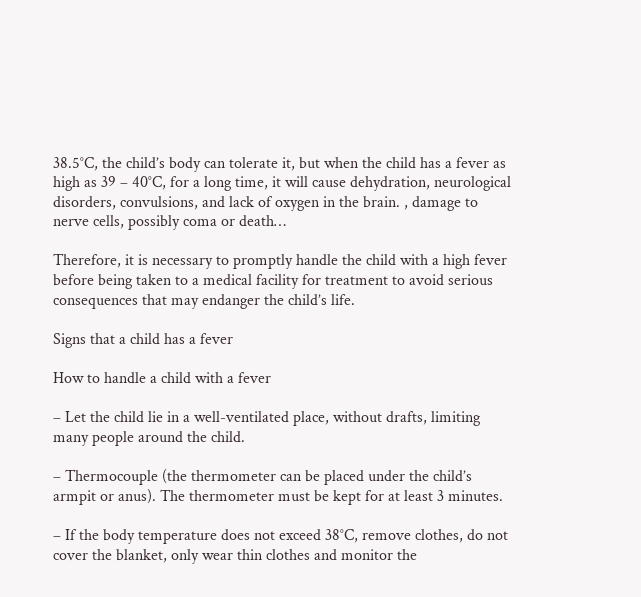38.5°C, the child’s body can tolerate it, but when the child has a fever as high as 39 – 40°C, for a long time, it will cause dehydration, neurological disorders, convulsions, and lack of oxygen in the brain. , damage to nerve cells, possibly coma or death…

Therefore, it is necessary to promptly handle the child with a high fever before being taken to a medical facility for treatment to avoid serious consequences that may endanger the child’s life.

Signs that a child has a fever

How to handle a child with a fever

– Let the child lie in a well-ventilated place, without drafts, limiting many people around the child.

– Thermocouple (the thermometer can be placed under the child’s armpit or anus). The thermometer must be kept for at least 3 minutes.

– If the body temperature does not exceed 38°C, remove clothes, do not cover the blanket, only wear thin clothes and monitor the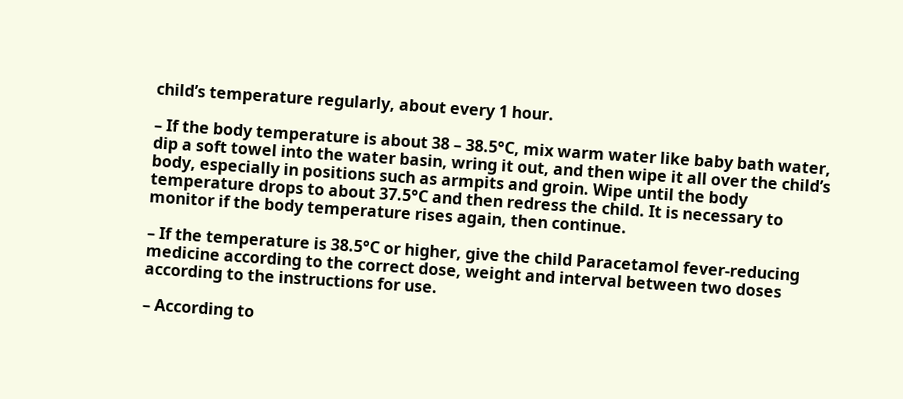child’s temperature regularly, about every 1 hour.

– If the body temperature is about 38 – 38.5°C, mix warm water like baby bath water, dip a soft towel into the water basin, wring it out, and then wipe it all over the child’s body, especially in positions such as armpits and groin. Wipe until the body temperature drops to about 37.5°C and then redress the child. It is necessary to monitor if the body temperature rises again, then continue.

– If the temperature is 38.5°C or higher, give the child Paracetamol fever-reducing medicine according to the correct dose, weight and interval between two doses according to the instructions for use.

– According to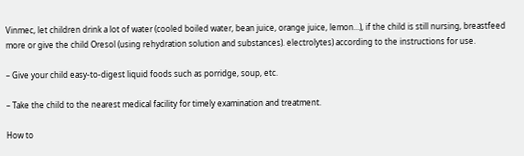Vinmec, let children drink a lot of water (cooled boiled water, bean juice, orange juice, lemon…), if the child is still nursing, breastfeed more or give the child Oresol (using rehydration solution and substances). electrolytes) according to the instructions for use.

– Give your child easy-to-digest liquid foods such as porridge, soup, etc.

– Take the child to the nearest medical facility for timely examination and treatment.

How to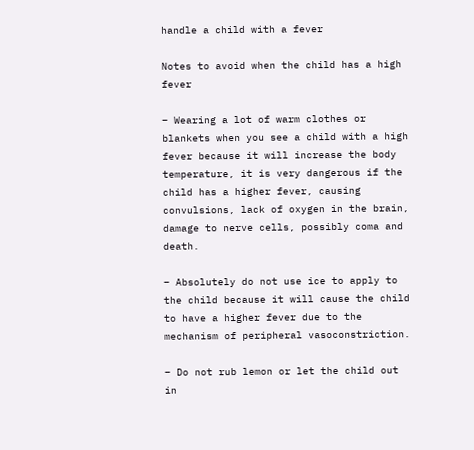handle a child with a fever

Notes to avoid when the child has a high fever

– Wearing a lot of warm clothes or blankets when you see a child with a high fever because it will increase the body temperature, it is very dangerous if the child has a higher fever, causing convulsions, lack of oxygen in the brain, damage to nerve cells, possibly coma and death.

– Absolutely do not use ice to apply to the child because it will cause the child to have a higher fever due to the mechanism of peripheral vasoconstriction.

– Do not rub lemon or let the child out in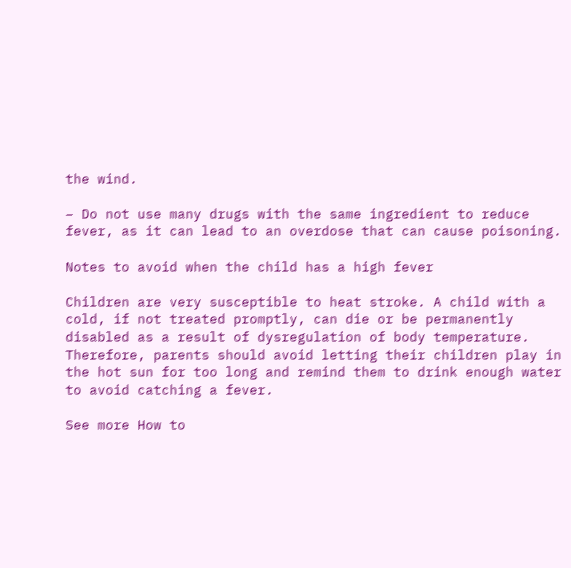the wind.

– Do not use many drugs with the same ingredient to reduce fever, as it can lead to an overdose that can cause poisoning.

Notes to avoid when the child has a high fever

Children are very susceptible to heat stroke. A child with a cold, if not treated promptly, can die or be permanently disabled as a result of dysregulation of body temperature. Therefore, parents should avoid letting their children play in the hot sun for too long and remind them to drink enough water to avoid catching a fever.

See more How to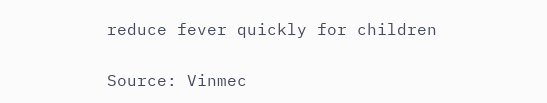reduce fever quickly for children

Source: Vinmec